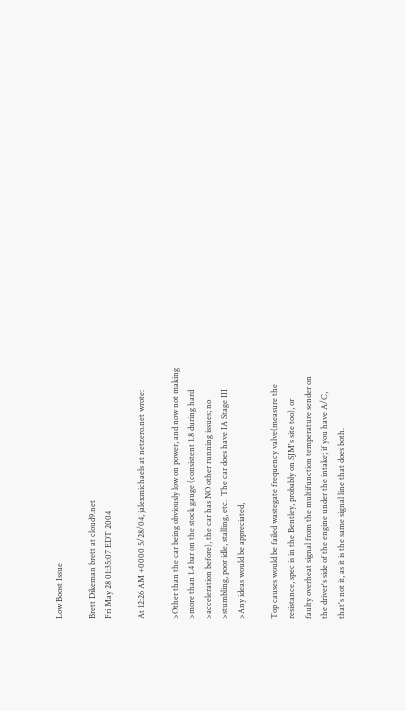Low Boost Issue

Brett Dikeman brett at cloud9.net
Fri May 28 01:35:07 EDT 2004

At 12:26 AM +0000 5/28/04, jalexmichaels at netzero.net wrote:

>Other than the car being obviously low on power, and now not making
>more than 1.4 bar on the stock gauge (consistent 1.8 during hard
>acceleration before), the car has NO other running issues; no
>stumbling, poor idle, stalling, etc.  The car does have IA Stage III
>Any ideas would be appreciated,

Top causes would be failed wastegate frequency valve(measure the
resistance, spec is in the Bentley, probably on SJM's site too), or
faulty overheat signal from the multifunction temperature sender on
the driver's side of the engine under the intake; if you have A/C,
that's not it, as it is the same signal line that does both.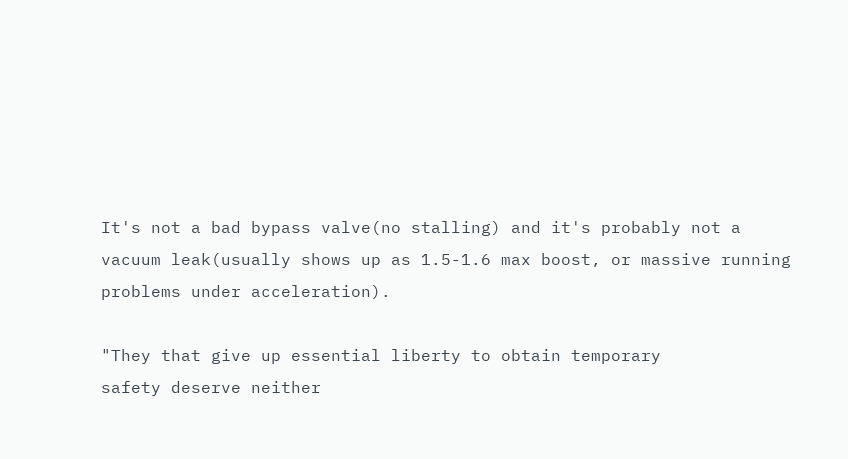It's not a bad bypass valve(no stalling) and it's probably not a
vacuum leak(usually shows up as 1.5-1.6 max boost, or massive running
problems under acceleration).

"They that give up essential liberty to obtain temporary
safety deserve neither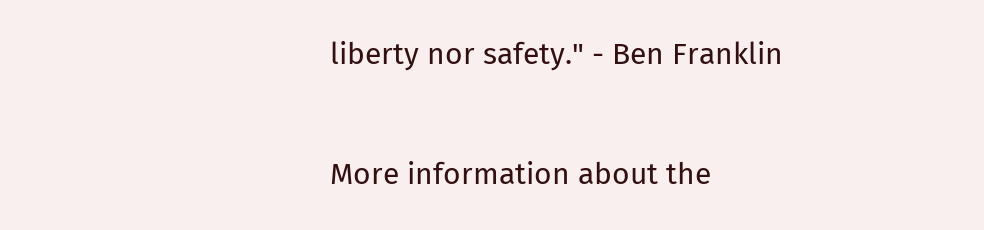liberty nor safety." - Ben Franklin

More information about the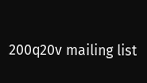200q20v mailing list